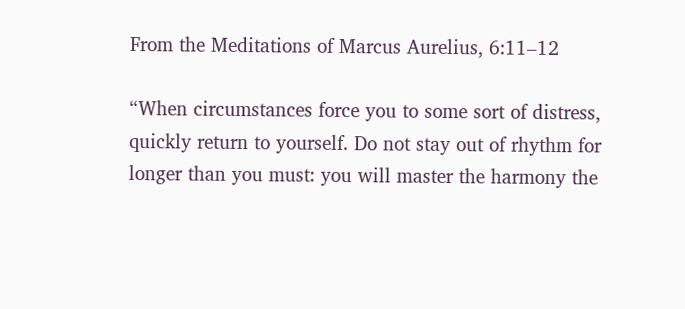From the Meditations of Marcus Aurelius, 6:11–12

“When circumstances force you to some sort of distress, quickly return to yourself. Do not stay out of rhythm for longer than you must: you will master the harmony the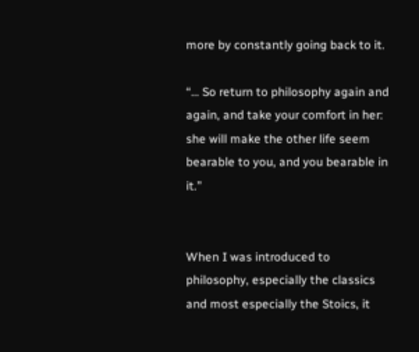more by constantly going back to it.

“… So return to philosophy again and again, and take your comfort in her: she will make the other life seem bearable to you, and you bearable in it.”


When I was introduced to philosophy, especially the classics and most especially the Stoics, it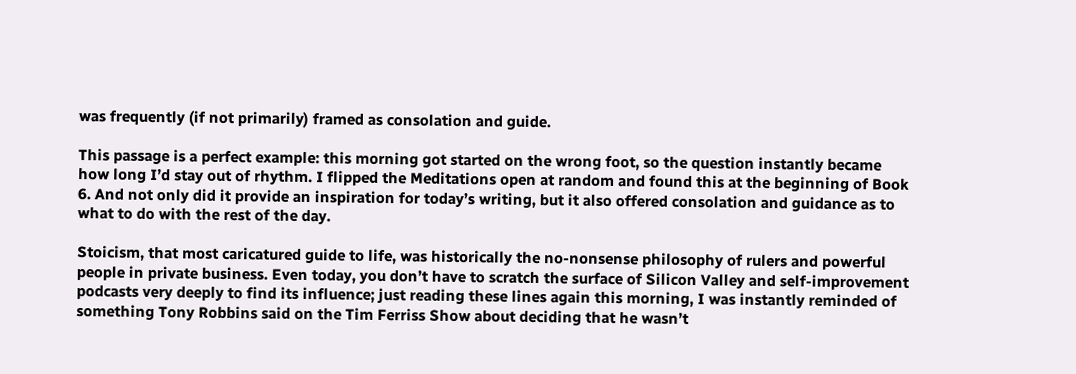was frequently (if not primarily) framed as consolation and guide.

This passage is a perfect example: this morning got started on the wrong foot, so the question instantly became how long I’d stay out of rhythm. I flipped the Meditations open at random and found this at the beginning of Book 6. And not only did it provide an inspiration for today’s writing, but it also offered consolation and guidance as to what to do with the rest of the day.

Stoicism, that most caricatured guide to life, was historically the no-nonsense philosophy of rulers and powerful people in private business. Even today, you don’t have to scratch the surface of Silicon Valley and self-improvement podcasts very deeply to find its influence; just reading these lines again this morning, I was instantly reminded of something Tony Robbins said on the Tim Ferriss Show about deciding that he wasn’t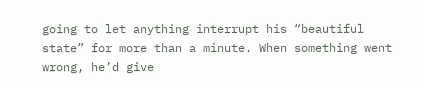going to let anything interrupt his “beautiful state” for more than a minute. When something went wrong, he’d give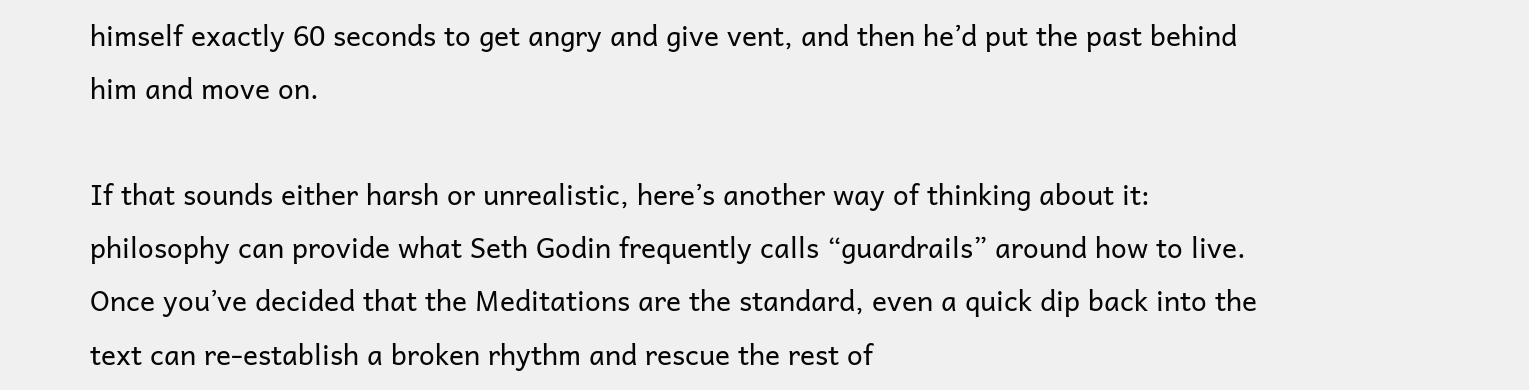himself exactly 60 seconds to get angry and give vent, and then he’d put the past behind him and move on.

If that sounds either harsh or unrealistic, here’s another way of thinking about it: philosophy can provide what Seth Godin frequently calls “guardrails” around how to live. Once you’ve decided that the Meditations are the standard, even a quick dip back into the text can re-establish a broken rhythm and rescue the rest of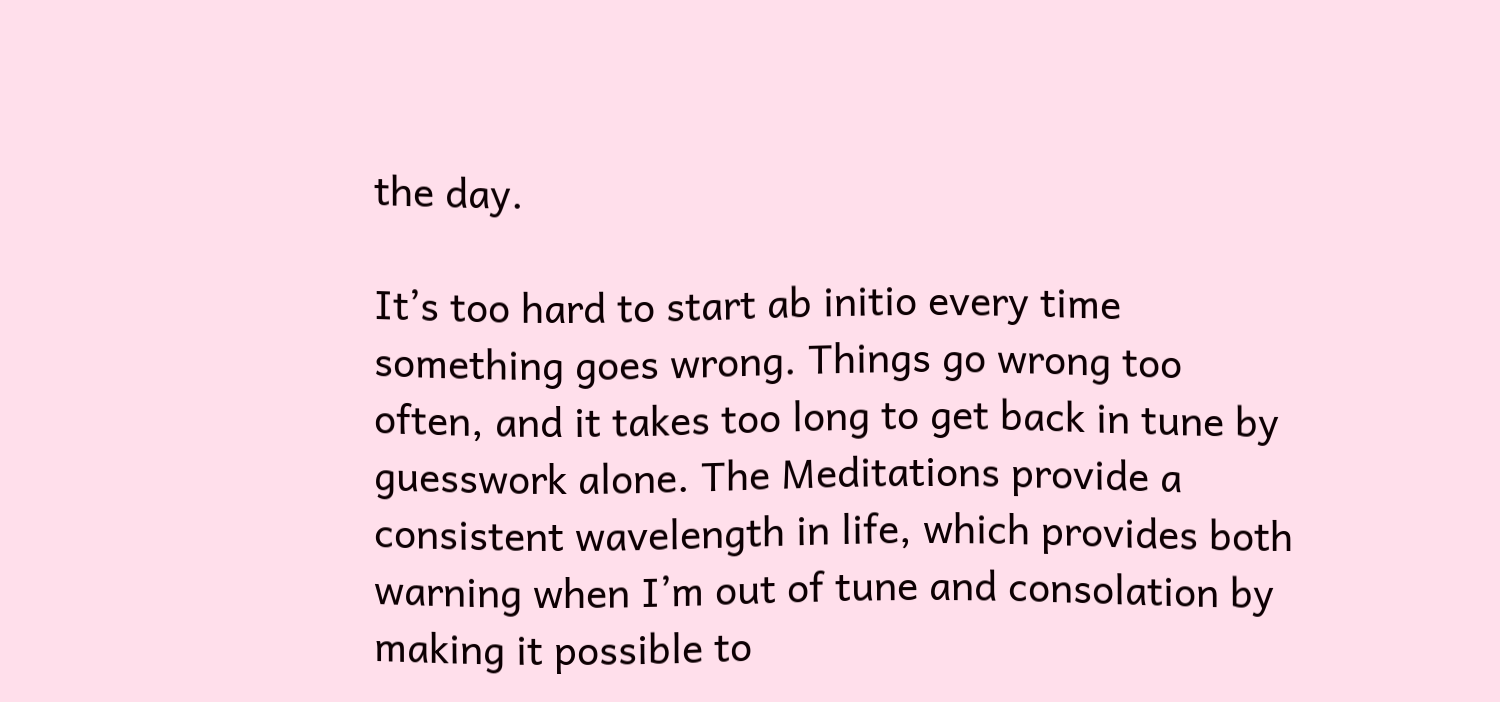the day.

It’s too hard to start ab initio every time something goes wrong. Things go wrong too often, and it takes too long to get back in tune by guesswork alone. The Meditations provide a consistent wavelength in life, which provides both warning when I’m out of tune and consolation by making it possible to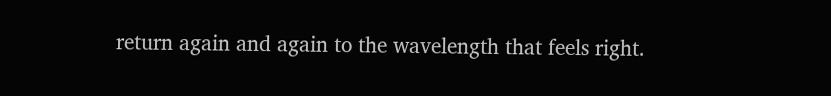return again and again to the wavelength that feels right.